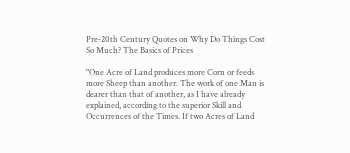Pre-20th Century Quotes on Why Do Things Cost So Much? The Basics of Prices

"One Acre of Land produces more Corn or feeds more Sheep than another. The work of one Man is dearer than that of another, as I have already explained, according to the superior Skill and Occurrences of the Times. If two Acres of Land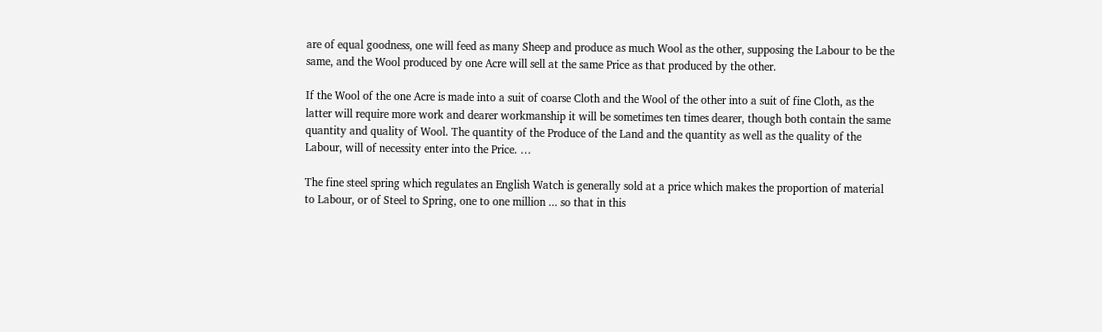are of equal goodness, one will feed as many Sheep and produce as much Wool as the other, supposing the Labour to be the same, and the Wool produced by one Acre will sell at the same Price as that produced by the other.

If the Wool of the one Acre is made into a suit of coarse Cloth and the Wool of the other into a suit of fine Cloth, as the latter will require more work and dearer workmanship it will be sometimes ten times dearer, though both contain the same quantity and quality of Wool. The quantity of the Produce of the Land and the quantity as well as the quality of the Labour, will of necessity enter into the Price. …

The fine steel spring which regulates an English Watch is generally sold at a price which makes the proportion of material to Labour, or of Steel to Spring, one to one million ... so that in this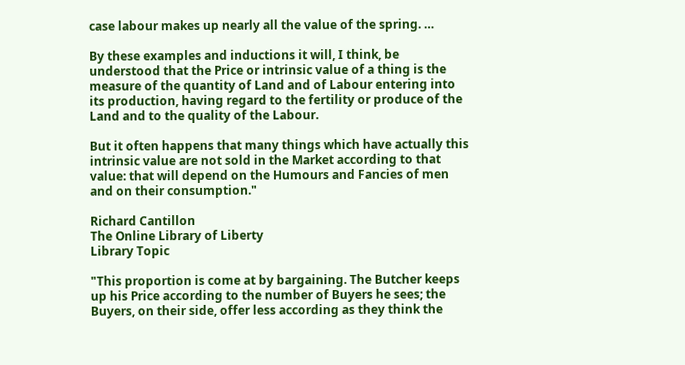case labour makes up nearly all the value of the spring. …

By these examples and inductions it will, I think, be understood that the Price or intrinsic value of a thing is the measure of the quantity of Land and of Labour entering into its production, having regard to the fertility or produce of the Land and to the quality of the Labour.

But it often happens that many things which have actually this intrinsic value are not sold in the Market according to that value: that will depend on the Humours and Fancies of men and on their consumption."

Richard Cantillon
The Online Library of Liberty
Library Topic

"This proportion is come at by bargaining. The Butcher keeps up his Price according to the number of Buyers he sees; the Buyers, on their side, offer less according as they think the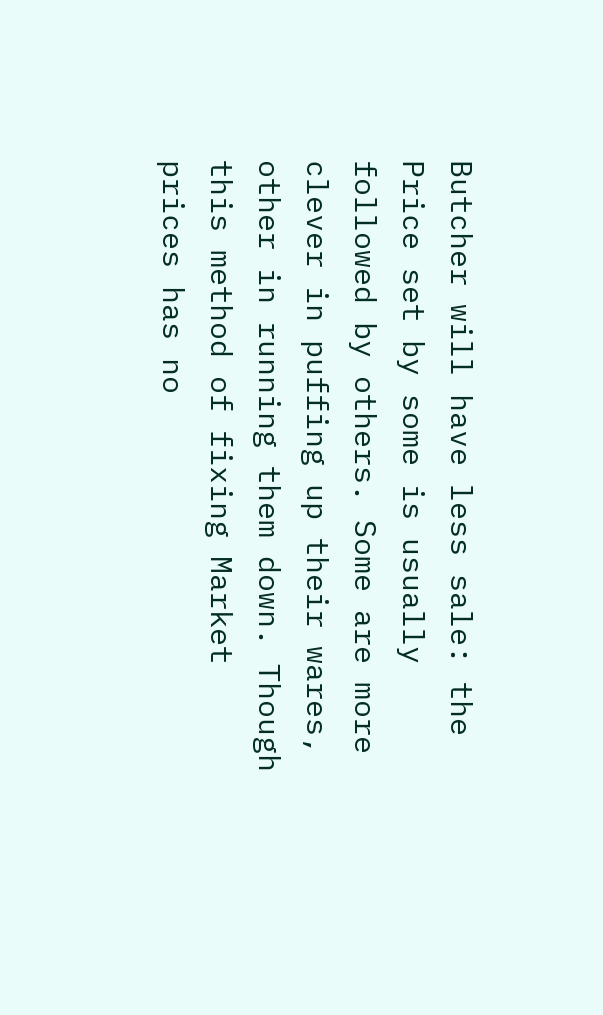Butcher will have less sale: the Price set by some is usually followed by others. Some are more clever in puffing up their wares, other in running them down. Though this method of fixing Market prices has no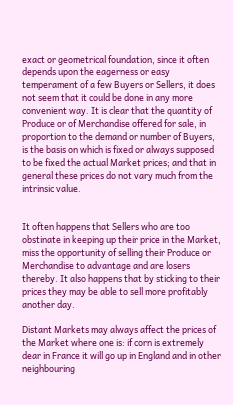exact or geometrical foundation, since it often depends upon the eagerness or easy temperament of a few Buyers or Sellers, it does not seem that it could be done in any more convenient way. It is clear that the quantity of Produce or of Merchandise offered for sale, in proportion to the demand or number of Buyers, is the basis on which is fixed or always supposed to be fixed the actual Market prices; and that in general these prices do not vary much from the intrinsic value.


It often happens that Sellers who are too obstinate in keeping up their price in the Market, miss the opportunity of selling their Produce or Merchandise to advantage and are losers thereby. It also happens that by sticking to their prices they may be able to sell more profitably another day.

Distant Markets may always affect the prices of the Market where one is: if corn is extremely dear in France it will go up in England and in other neighbouring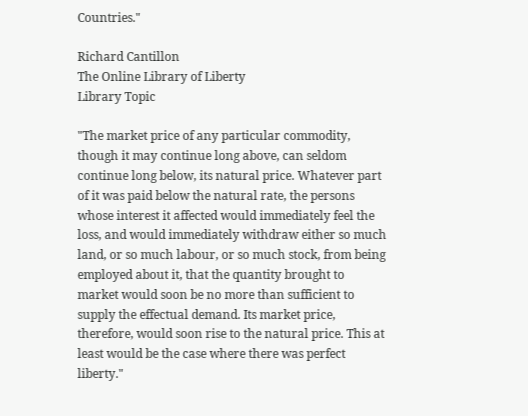Countries."

Richard Cantillon
The Online Library of Liberty
Library Topic

"The market price of any particular commodity, though it may continue long above, can seldom continue long below, its natural price. Whatever part of it was paid below the natural rate, the persons whose interest it affected would immediately feel the loss, and would immediately withdraw either so much land, or so much labour, or so much stock, from being employed about it, that the quantity brought to market would soon be no more than sufficient to supply the effectual demand. Its market price, therefore, would soon rise to the natural price. This at least would be the case where there was perfect liberty."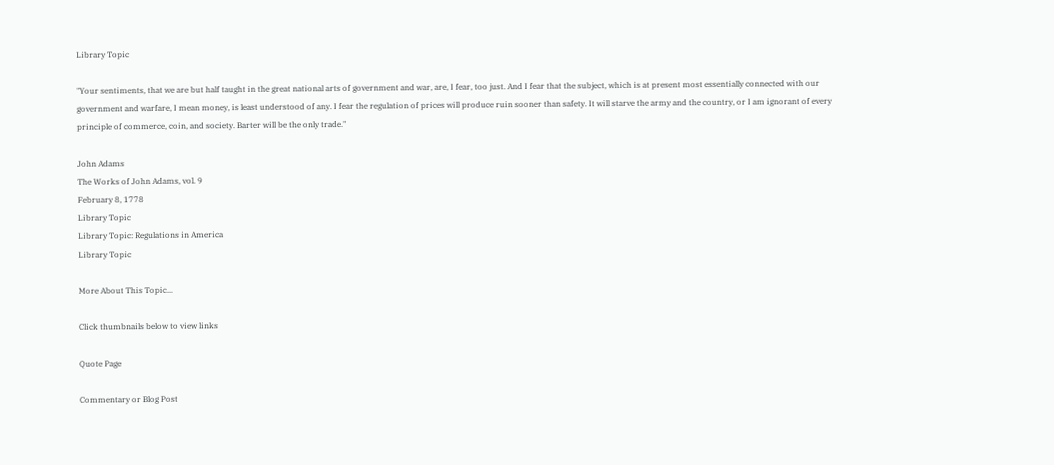Library Topic

"Your sentiments, that we are but half taught in the great national arts of government and war, are, I fear, too just. And I fear that the subject, which is at present most essentially connected with our government and warfare, I mean money, is least understood of any. I fear the regulation of prices will produce ruin sooner than safety. It will starve the army and the country, or I am ignorant of every principle of commerce, coin, and society. Barter will be the only trade."

John Adams
The Works of John Adams, vol. 9
February 8, 1778
Library Topic
Library Topic: Regulations in America
Library Topic

More About This Topic...

Click thumbnails below to view links

Quote Page

Commentary or Blog Post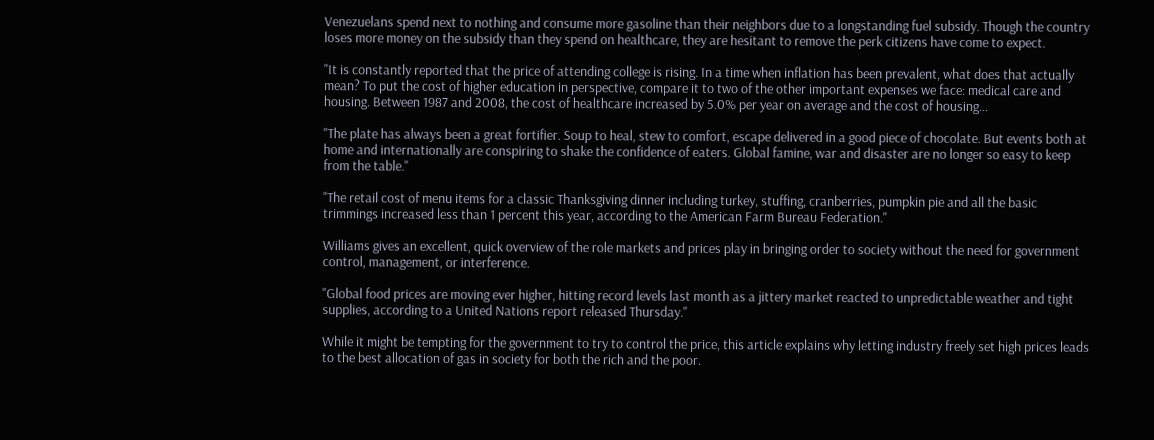Venezuelans spend next to nothing and consume more gasoline than their neighbors due to a longstanding fuel subsidy. Though the country loses more money on the subsidy than they spend on healthcare, they are hesitant to remove the perk citizens have come to expect.

"It is constantly reported that the price of attending college is rising. In a time when inflation has been prevalent, what does that actually mean? To put the cost of higher education in perspective, compare it to two of the other important expenses we face: medical care and housing. Between 1987 and 2008, the cost of healthcare increased by 5.0% per year on average and the cost of housing...

"The plate has always been a great fortifier. Soup to heal, stew to comfort, escape delivered in a good piece of chocolate. But events both at home and internationally are conspiring to shake the confidence of eaters. Global famine, war and disaster are no longer so easy to keep from the table."

"The retail cost of menu items for a classic Thanksgiving dinner including turkey, stuffing, cranberries, pumpkin pie and all the basic trimmings increased less than 1 percent this year, according to the American Farm Bureau Federation."

Williams gives an excellent, quick overview of the role markets and prices play in bringing order to society without the need for government control, management, or interference.

"Global food prices are moving ever higher, hitting record levels last month as a jittery market reacted to unpredictable weather and tight supplies, according to a United Nations report released Thursday."

While it might be tempting for the government to try to control the price, this article explains why letting industry freely set high prices leads to the best allocation of gas in society for both the rich and the poor.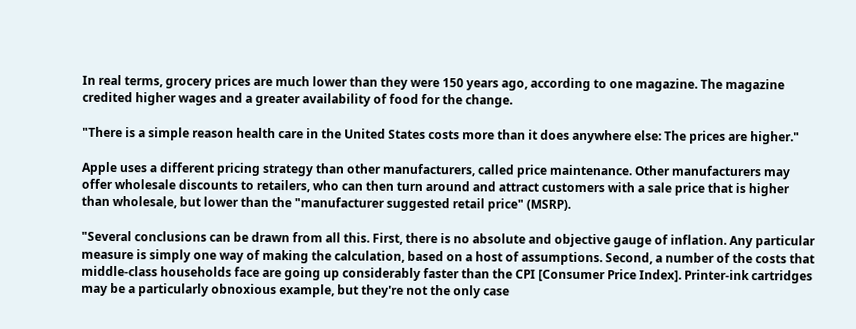In real terms, grocery prices are much lower than they were 150 years ago, according to one magazine. The magazine credited higher wages and a greater availability of food for the change.

"There is a simple reason health care in the United States costs more than it does anywhere else: The prices are higher."

Apple uses a different pricing strategy than other manufacturers, called price maintenance. Other manufacturers may offer wholesale discounts to retailers, who can then turn around and attract customers with a sale price that is higher than wholesale, but lower than the "manufacturer suggested retail price" (MSRP).

"Several conclusions can be drawn from all this. First, there is no absolute and objective gauge of inflation. Any particular measure is simply one way of making the calculation, based on a host of assumptions. Second, a number of the costs that middle-class households face are going up considerably faster than the CPI [Consumer Price Index]. Printer-ink cartridges may be a particularly obnoxious example, but they're not the only case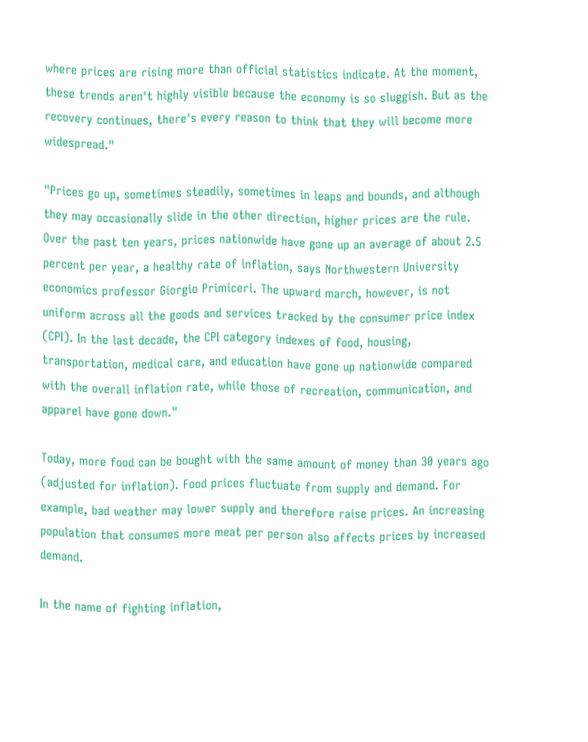where prices are rising more than official statistics indicate. At the moment, these trends aren't highly visible because the economy is so sluggish. But as the recovery continues, there's every reason to think that they will become more widespread."

"Prices go up, sometimes steadily, sometimes in leaps and bounds, and although they may occasionally slide in the other direction, higher prices are the rule. Over the past ten years, prices nationwide have gone up an average of about 2.5 percent per year, a healthy rate of inflation, says Northwestern University economics professor Giorgio Primiceri. The upward march, however, is not uniform across all the goods and services tracked by the consumer price index (CPI). In the last decade, the CPI category indexes of food, housing, transportation, medical care, and education have gone up nationwide compared with the overall inflation rate, while those of recreation, communication, and apparel have gone down."

Today, more food can be bought with the same amount of money than 30 years ago (adjusted for inflation). Food prices fluctuate from supply and demand. For example, bad weather may lower supply and therefore raise prices. An increasing population that consumes more meat per person also affects prices by increased demand.

In the name of fighting inflation,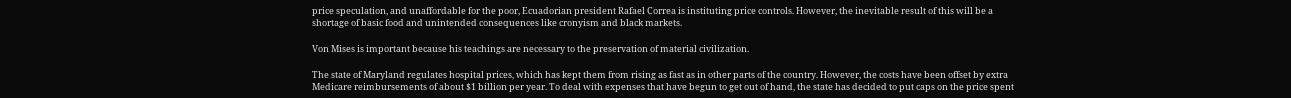price speculation, and unaffordable for the poor, Ecuadorian president Rafael Correa is instituting price controls. However, the inevitable result of this will be a shortage of basic food and unintended consequences like cronyism and black markets.

Von Mises is important because his teachings are necessary to the preservation of material civilization.

The state of Maryland regulates hospital prices, which has kept them from rising as fast as in other parts of the country. However, the costs have been offset by extra Medicare reimbursements of about $1 billion per year. To deal with expenses that have begun to get out of hand, the state has decided to put caps on the price spent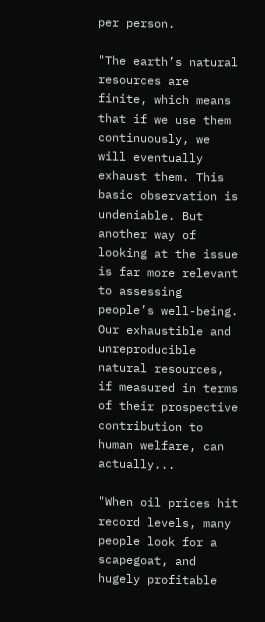per person.

"The earth’s natural resources are finite, which means that if we use them continuously, we will eventually exhaust them. This basic observation is undeniable. But another way of looking at the issue is far more relevant to assessing people’s well-being. Our exhaustible and unreproducible natural resources, if measured in terms of their prospective contribution to human welfare, can actually...

"When oil prices hit record levels, many people look for a scapegoat, and hugely profitable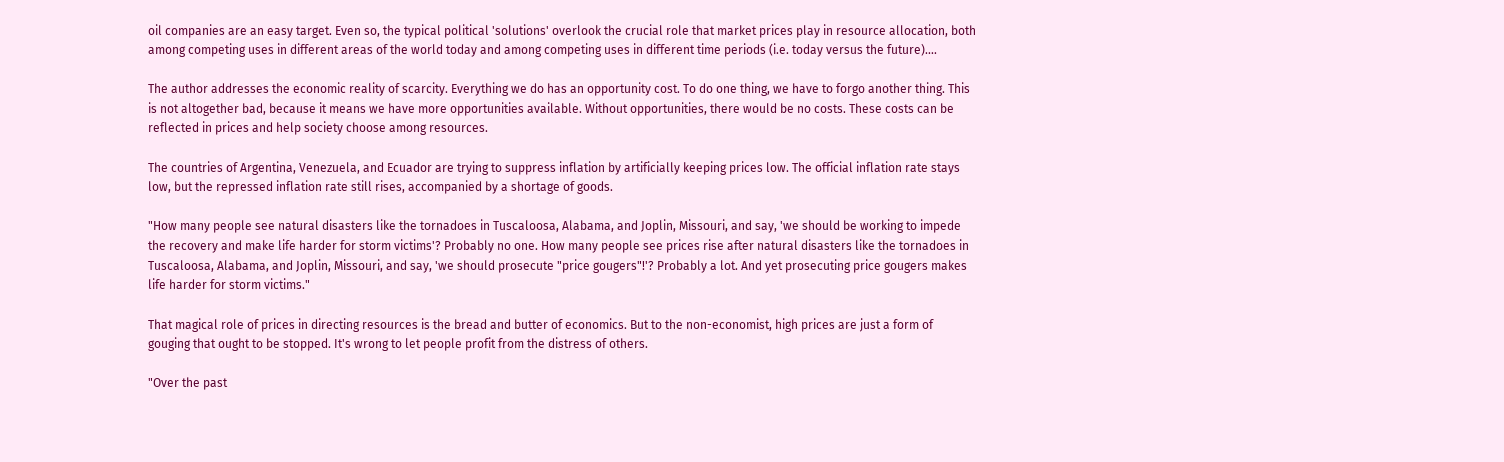oil companies are an easy target. Even so, the typical political 'solutions' overlook the crucial role that market prices play in resource allocation, both among competing uses in different areas of the world today and among competing uses in different time periods (i.e. today versus the future)....

The author addresses the economic reality of scarcity. Everything we do has an opportunity cost. To do one thing, we have to forgo another thing. This is not altogether bad, because it means we have more opportunities available. Without opportunities, there would be no costs. These costs can be reflected in prices and help society choose among resources.

The countries of Argentina, Venezuela, and Ecuador are trying to suppress inflation by artificially keeping prices low. The official inflation rate stays low, but the repressed inflation rate still rises, accompanied by a shortage of goods.

"How many people see natural disasters like the tornadoes in Tuscaloosa, Alabama, and Joplin, Missouri, and say, 'we should be working to impede the recovery and make life harder for storm victims'? Probably no one. How many people see prices rise after natural disasters like the tornadoes in Tuscaloosa, Alabama, and Joplin, Missouri, and say, 'we should prosecute "price gougers"!'? Probably a lot. And yet prosecuting price gougers makes life harder for storm victims."

That magical role of prices in directing resources is the bread and butter of economics. But to the non-economist, high prices are just a form of gouging that ought to be stopped. It's wrong to let people profit from the distress of others.

"Over the past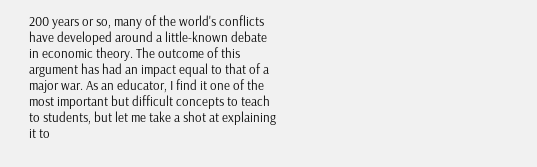200 years or so, many of the world's conflicts have developed around a little-known debate in economic theory. The outcome of this argument has had an impact equal to that of a major war. As an educator, I find it one of the most important but difficult concepts to teach to students, but let me take a shot at explaining it to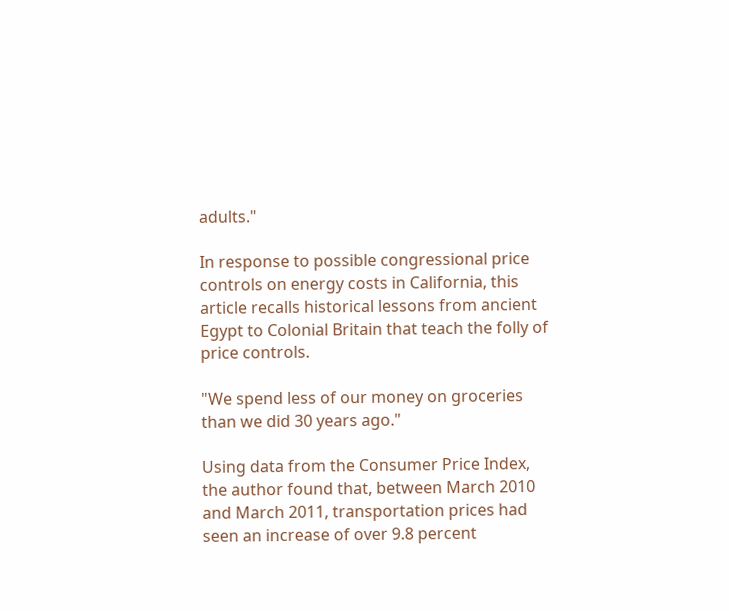adults."

In response to possible congressional price controls on energy costs in California, this article recalls historical lessons from ancient Egypt to Colonial Britain that teach the folly of price controls.

"We spend less of our money on groceries than we did 30 years ago."

Using data from the Consumer Price Index, the author found that, between March 2010 and March 2011, transportation prices had seen an increase of over 9.8 percent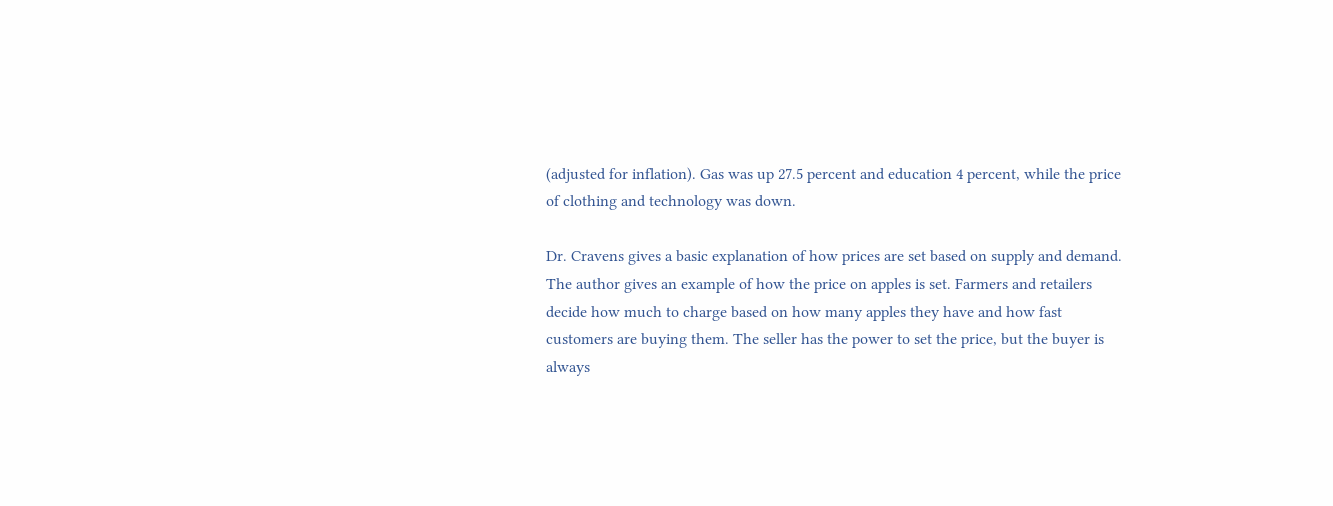(adjusted for inflation). Gas was up 27.5 percent and education 4 percent, while the price of clothing and technology was down.

Dr. Cravens gives a basic explanation of how prices are set based on supply and demand. The author gives an example of how the price on apples is set. Farmers and retailers decide how much to charge based on how many apples they have and how fast customers are buying them. The seller has the power to set the price, but the buyer is always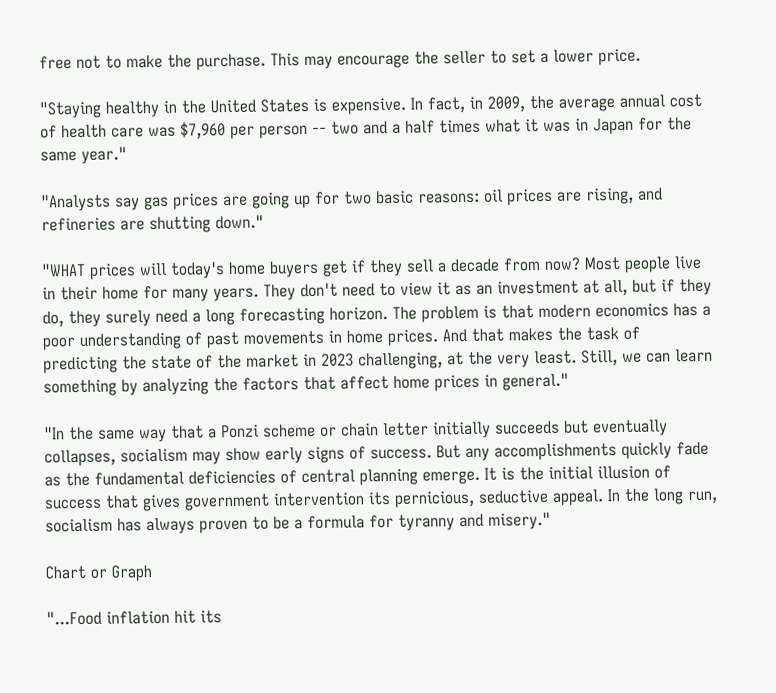free not to make the purchase. This may encourage the seller to set a lower price.

"Staying healthy in the United States is expensive. In fact, in 2009, the average annual cost of health care was $7,960 per person -- two and a half times what it was in Japan for the same year."

"Analysts say gas prices are going up for two basic reasons: oil prices are rising, and refineries are shutting down."

"WHAT prices will today's home buyers get if they sell a decade from now? Most people live in their home for many years. They don't need to view it as an investment at all, but if they do, they surely need a long forecasting horizon. The problem is that modern economics has a poor understanding of past movements in home prices. And that makes the task of predicting the state of the market in 2023 challenging, at the very least. Still, we can learn something by analyzing the factors that affect home prices in general."

"In the same way that a Ponzi scheme or chain letter initially succeeds but eventually collapses, socialism may show early signs of success. But any accomplishments quickly fade as the fundamental deficiencies of central planning emerge. It is the initial illusion of success that gives government intervention its pernicious, seductive appeal. In the long run, socialism has always proven to be a formula for tyranny and misery."

Chart or Graph

"...Food inflation hit its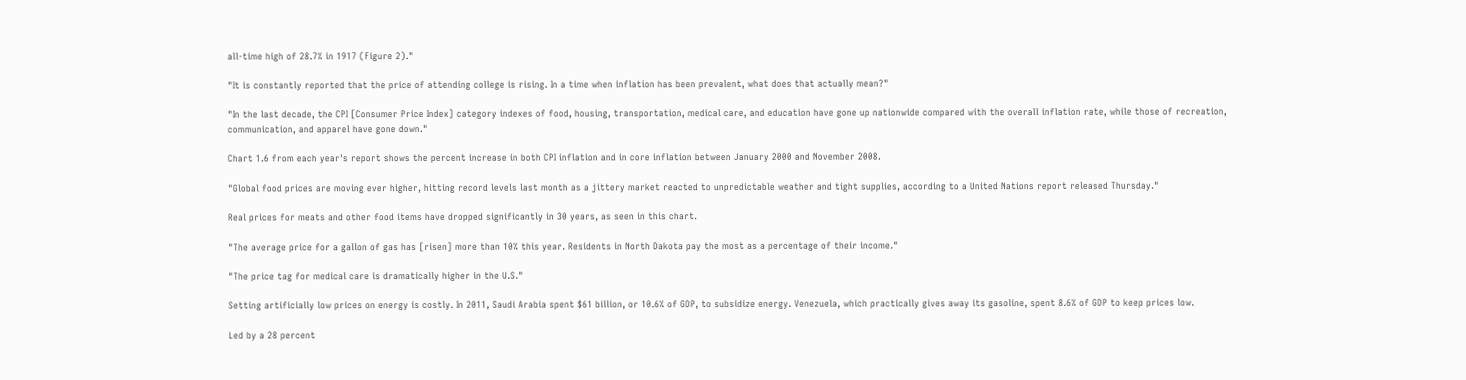all-time high of 28.7% in 1917 (Figure 2)."

"It is constantly reported that the price of attending college is rising. In a time when inflation has been prevalent, what does that actually mean?"

"In the last decade, the CPI [Consumer Price Index] category indexes of food, housing, transportation, medical care, and education have gone up nationwide compared with the overall inflation rate, while those of recreation, communication, and apparel have gone down."

Chart 1.6 from each year's report shows the percent increase in both CPI inflation and in core inflation between January 2000 and November 2008.

"Global food prices are moving ever higher, hitting record levels last month as a jittery market reacted to unpredictable weather and tight supplies, according to a United Nations report released Thursday."

Real prices for meats and other food items have dropped significantly in 30 years, as seen in this chart.

"The average price for a gallon of gas has [risen] more than 10% this year. Residents in North Dakota pay the most as a percentage of their income."

"The price tag for medical care is dramatically higher in the U.S."

Setting artificially low prices on energy is costly. In 2011, Saudi Arabia spent $61 billion, or 10.6% of GDP, to subsidize energy. Venezuela, which practically gives away its gasoline, spent 8.6% of GDP to keep prices low.

Led by a 28 percent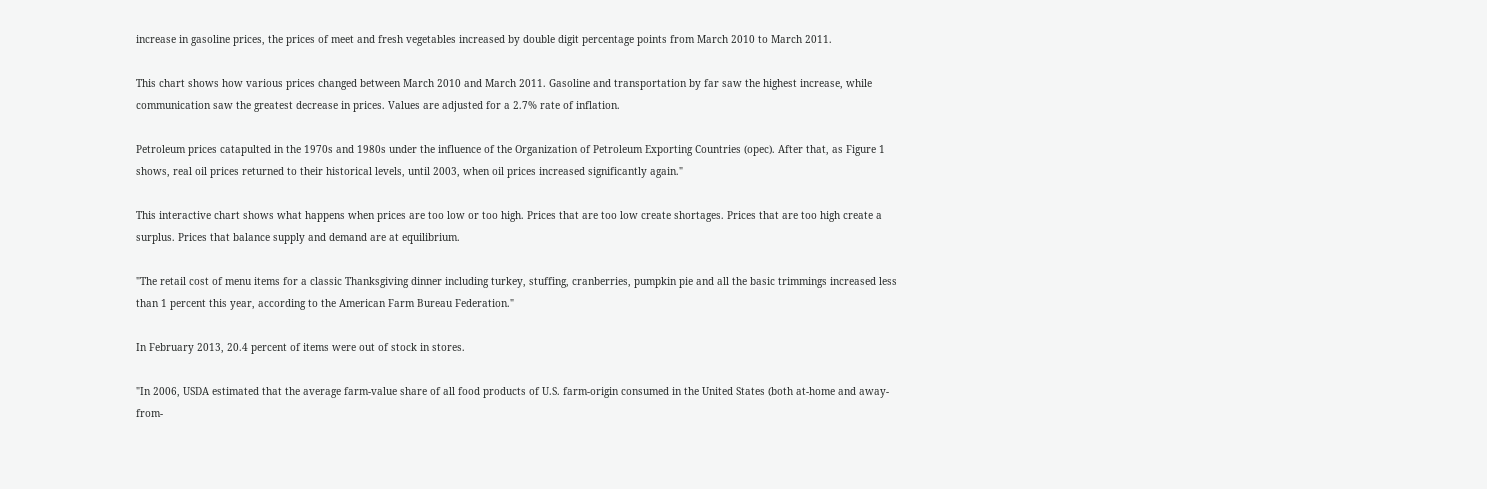increase in gasoline prices, the prices of meet and fresh vegetables increased by double digit percentage points from March 2010 to March 2011.

This chart shows how various prices changed between March 2010 and March 2011. Gasoline and transportation by far saw the highest increase, while communication saw the greatest decrease in prices. Values are adjusted for a 2.7% rate of inflation.

Petroleum prices catapulted in the 1970s and 1980s under the influence of the Organization of Petroleum Exporting Countries (opec). After that, as Figure 1 shows, real oil prices returned to their historical levels, until 2003, when oil prices increased significantly again."

This interactive chart shows what happens when prices are too low or too high. Prices that are too low create shortages. Prices that are too high create a surplus. Prices that balance supply and demand are at equilibrium.

"The retail cost of menu items for a classic Thanksgiving dinner including turkey, stuffing, cranberries, pumpkin pie and all the basic trimmings increased less than 1 percent this year, according to the American Farm Bureau Federation."

In February 2013, 20.4 percent of items were out of stock in stores.

"In 2006, USDA estimated that the average farm-value share of all food products of U.S. farm-origin consumed in the United States (both at-home and away-from-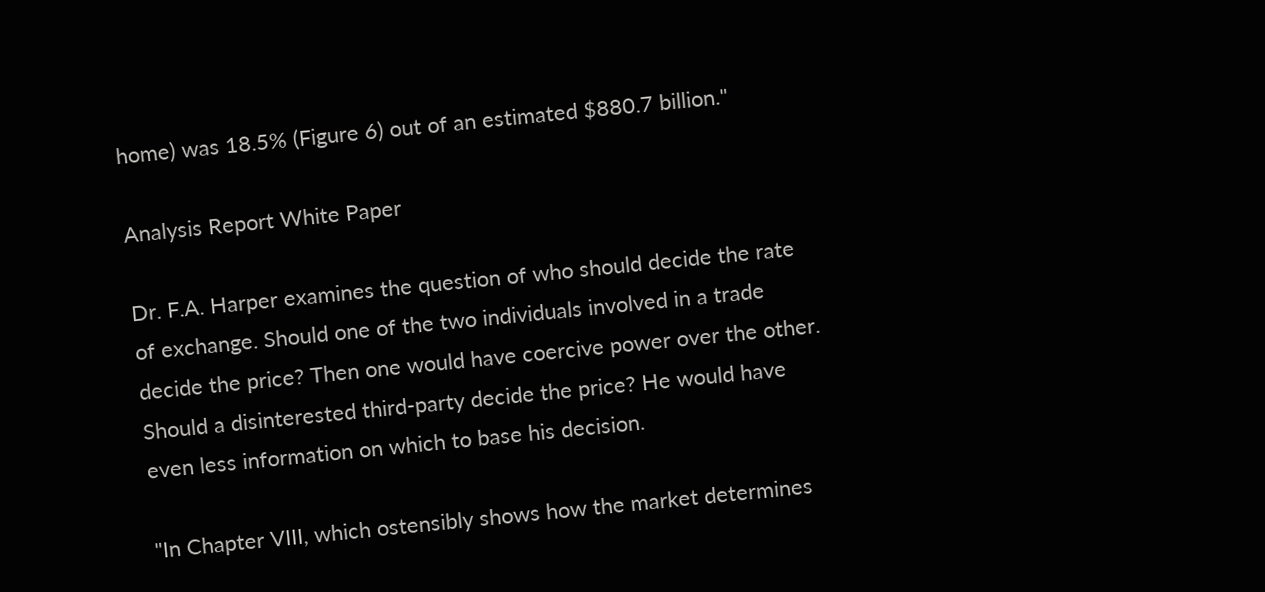home) was 18.5% (Figure 6) out of an estimated $880.7 billion."

Analysis Report White Paper

Dr. F.A. Harper examines the question of who should decide the rate of exchange. Should one of the two individuals involved in a trade decide the price? Then one would have coercive power over the other. Should a disinterested third-party decide the price? He would have even less information on which to base his decision.

"In Chapter VIII, which ostensibly shows how the market determines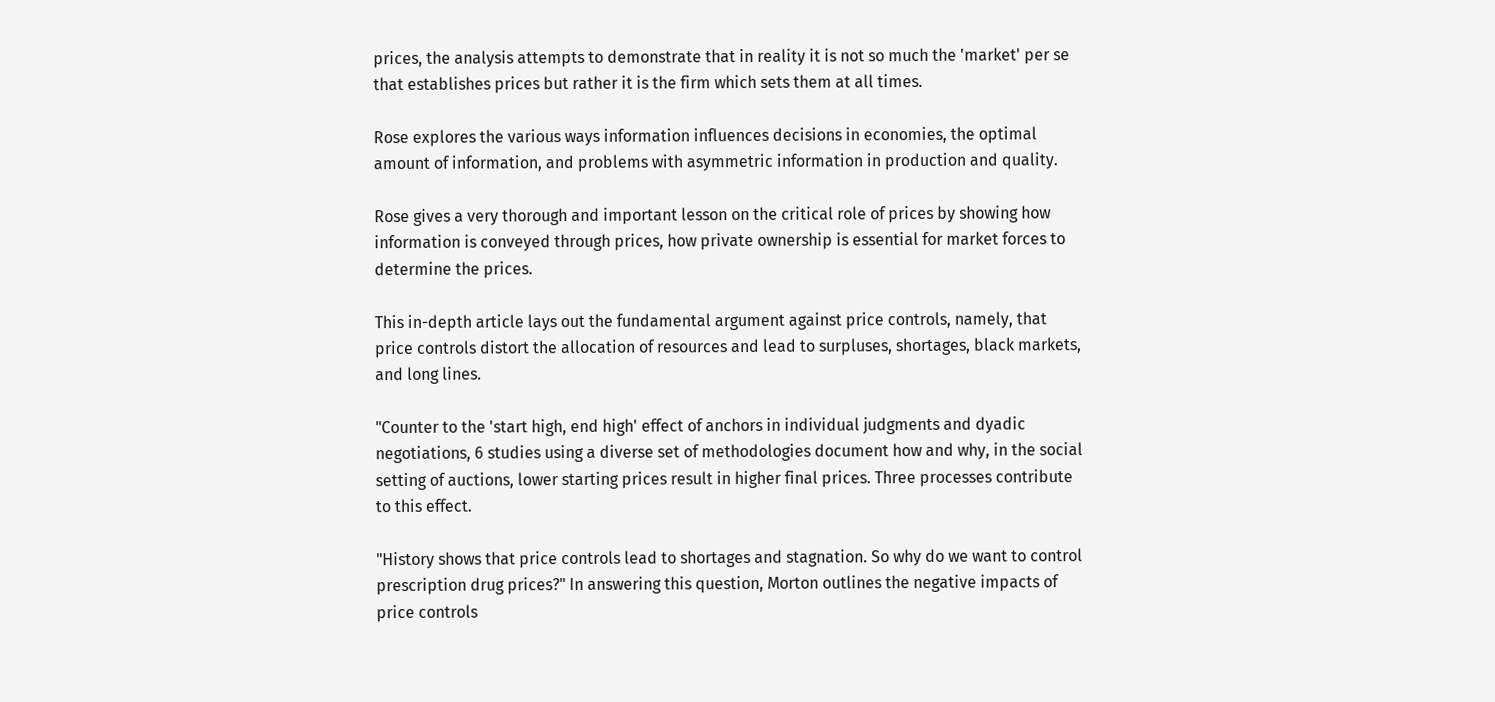prices, the analysis attempts to demonstrate that in reality it is not so much the 'market' per se that establishes prices but rather it is the firm which sets them at all times.

Rose explores the various ways information influences decisions in economies, the optimal amount of information, and problems with asymmetric information in production and quality.

Rose gives a very thorough and important lesson on the critical role of prices by showing how information is conveyed through prices, how private ownership is essential for market forces to determine the prices.

This in-depth article lays out the fundamental argument against price controls, namely, that price controls distort the allocation of resources and lead to surpluses, shortages, black markets, and long lines.

"Counter to the 'start high, end high' effect of anchors in individual judgments and dyadic negotiations, 6 studies using a diverse set of methodologies document how and why, in the social setting of auctions, lower starting prices result in higher final prices. Three processes contribute to this effect.

"History shows that price controls lead to shortages and stagnation. So why do we want to control prescription drug prices?" In answering this question, Morton outlines the negative impacts of price controls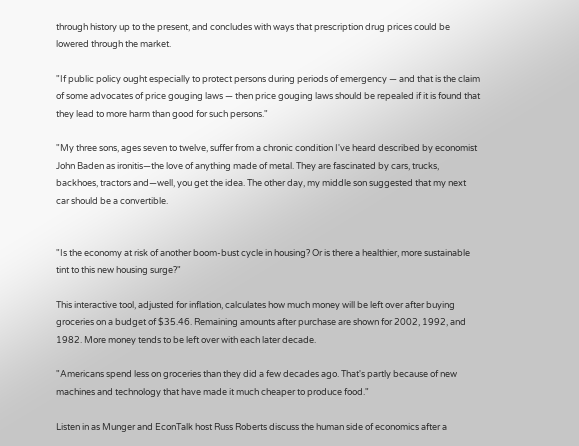through history up to the present, and concludes with ways that prescription drug prices could be lowered through the market.

"If public policy ought especially to protect persons during periods of emergency — and that is the claim of some advocates of price gouging laws — then price gouging laws should be repealed if it is found that they lead to more harm than good for such persons."

"My three sons, ages seven to twelve, suffer from a chronic condition I've heard described by economist John Baden as ironitis—the love of anything made of metal. They are fascinated by cars, trucks, backhoes, tractors and—well, you get the idea. The other day, my middle son suggested that my next car should be a convertible.


"Is the economy at risk of another boom-bust cycle in housing? Or is there a healthier, more sustainable tint to this new housing surge?"

This interactive tool, adjusted for inflation, calculates how much money will be left over after buying groceries on a budget of $35.46. Remaining amounts after purchase are shown for 2002, 1992, and 1982. More money tends to be left over with each later decade.

"Americans spend less on groceries than they did a few decades ago. That's partly because of new machines and technology that have made it much cheaper to produce food."

Listen in as Munger and EconTalk host Russ Roberts discuss the human side of economics after a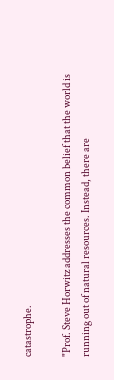catastrophe.

"Prof. Steve Horwitz addresses the common belief that the world is running out of natural resources. Instead, there are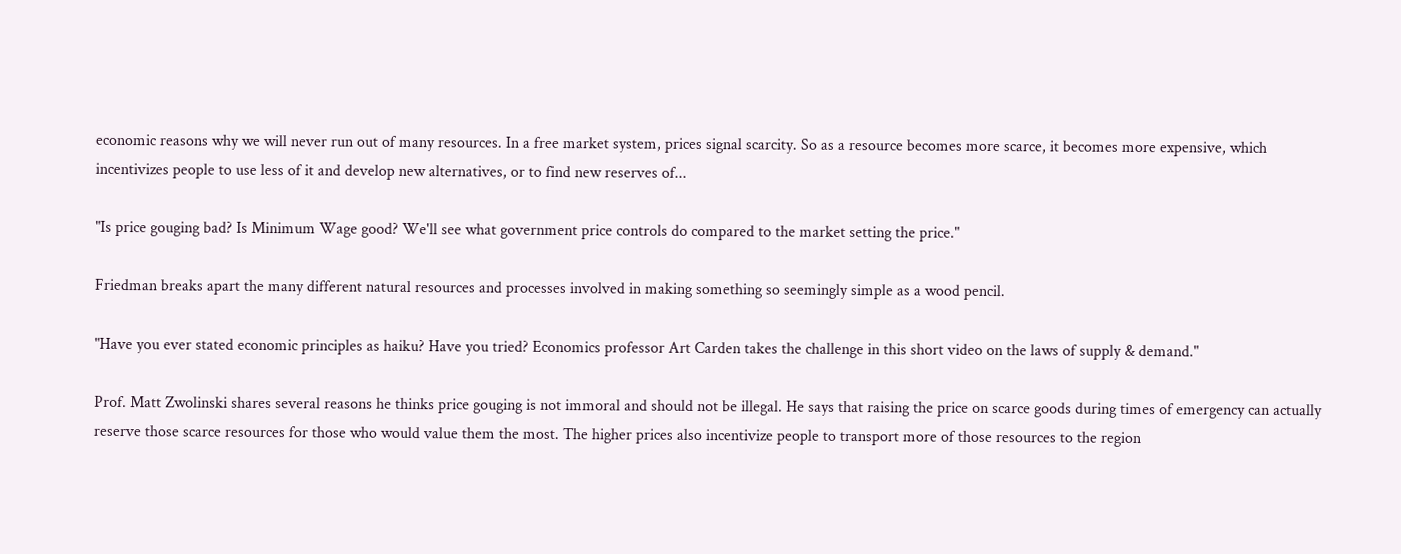economic reasons why we will never run out of many resources. In a free market system, prices signal scarcity. So as a resource becomes more scarce, it becomes more expensive, which incentivizes people to use less of it and develop new alternatives, or to find new reserves of...

"Is price gouging bad? Is Minimum Wage good? We'll see what government price controls do compared to the market setting the price."

Friedman breaks apart the many different natural resources and processes involved in making something so seemingly simple as a wood pencil.

"Have you ever stated economic principles as haiku? Have you tried? Economics professor Art Carden takes the challenge in this short video on the laws of supply & demand."

Prof. Matt Zwolinski shares several reasons he thinks price gouging is not immoral and should not be illegal. He says that raising the price on scarce goods during times of emergency can actually reserve those scarce resources for those who would value them the most. The higher prices also incentivize people to transport more of those resources to the region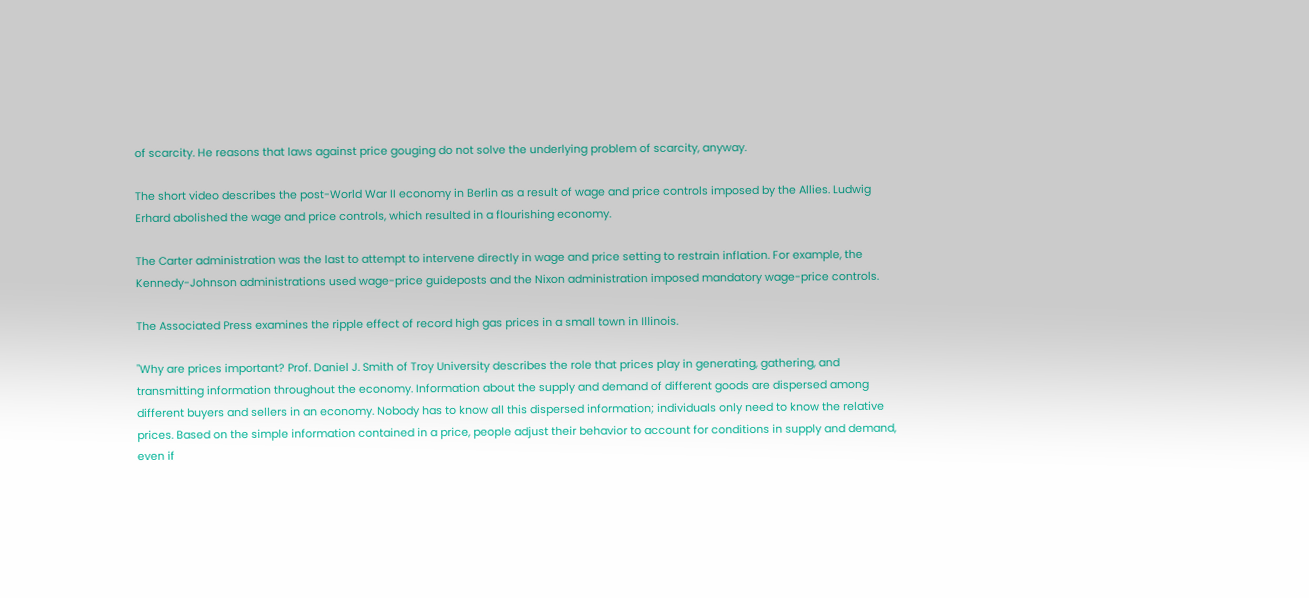of scarcity. He reasons that laws against price gouging do not solve the underlying problem of scarcity, anyway.

The short video describes the post-World War II economy in Berlin as a result of wage and price controls imposed by the Allies. Ludwig Erhard abolished the wage and price controls, which resulted in a flourishing economy.

The Carter administration was the last to attempt to intervene directly in wage and price setting to restrain inflation. For example, the Kennedy-Johnson administrations used wage-price guideposts and the Nixon administration imposed mandatory wage-price controls.

The Associated Press examines the ripple effect of record high gas prices in a small town in Illinois.

"Why are prices important? Prof. Daniel J. Smith of Troy University describes the role that prices play in generating, gathering, and transmitting information throughout the economy. Information about the supply and demand of different goods are dispersed among different buyers and sellers in an economy. Nobody has to know all this dispersed information; individuals only need to know the relative prices. Based on the simple information contained in a price, people adjust their behavior to account for conditions in supply and demand, even if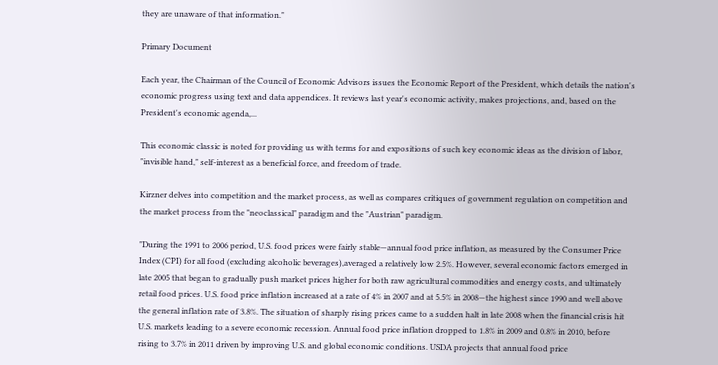they are unaware of that information."

Primary Document

Each year, the Chairman of the Council of Economic Advisors issues the Economic Report of the President, which details the nation's economic progress using text and data appendices. It reviews last year's economic activity, makes projections, and, based on the President's economic agenda,...

This economic classic is noted for providing us with terms for and expositions of such key economic ideas as the division of labor, "invisible hand," self-interest as a beneficial force, and freedom of trade.

Kirzner delves into competition and the market process, as well as compares critiques of government regulation on competition and the market process from the "neoclassical" paradigm and the "Austrian" paradigm.

"During the 1991 to 2006 period, U.S. food prices were fairly stable—annual food price inflation, as measured by the Consumer Price Index (CPI) for all food (excluding alcoholic beverages),averaged a relatively low 2.5%. However, several economic factors emerged in late 2005 that began to gradually push market prices higher for both raw agricultural commodities and energy costs, and ultimately retail food prices. U.S. food price inflation increased at a rate of 4% in 2007 and at 5.5% in 2008—the highest since 1990 and well above the general inflation rate of 3.8%. The situation of sharply rising prices came to a sudden halt in late 2008 when the financial crisis hit U.S. markets leading to a severe economic recession. Annual food price inflation dropped to 1.8% in 2009 and 0.8% in 2010, before rising to 3.7% in 2011 driven by improving U.S. and global economic conditions. USDA projects that annual food price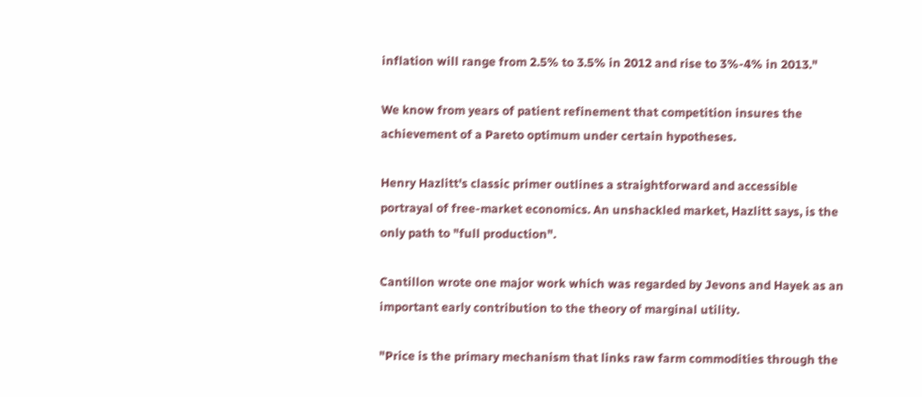inflation will range from 2.5% to 3.5% in 2012 and rise to 3%-4% in 2013."

We know from years of patient refinement that competition insures the achievement of a Pareto optimum under certain hypotheses.

Henry Hazlitt's classic primer outlines a straightforward and accessible portrayal of free-market economics. An unshackled market, Hazlitt says, is the only path to "full production".

Cantillon wrote one major work which was regarded by Jevons and Hayek as an important early contribution to the theory of marginal utility.

"Price is the primary mechanism that links raw farm commodities through the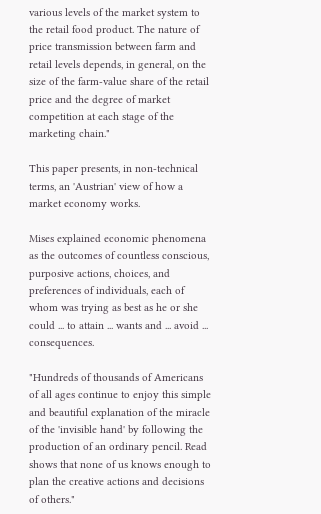various levels of the market system to the retail food product. The nature of price transmission between farm and retail levels depends, in general, on the size of the farm-value share of the retail price and the degree of market competition at each stage of the marketing chain."

This paper presents, in non-technical terms, an 'Austrian' view of how a market economy works.

Mises explained economic phenomena as the outcomes of countless conscious, purposive actions, choices, and preferences of individuals, each of whom was trying as best as he or she could ... to attain ... wants and ... avoid ... consequences.

"Hundreds of thousands of Americans of all ages continue to enjoy this simple and beautiful explanation of the miracle of the 'invisible hand' by following the production of an ordinary pencil. Read shows that none of us knows enough to plan the creative actions and decisions of others."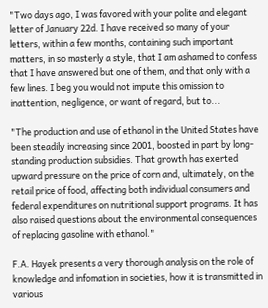"Two days ago, I was favored with your polite and elegant letter of January 22d. I have received so many of your letters, within a few months, containing such important matters, in so masterly a style, that I am ashamed to confess that I have answered but one of them, and that only with a few lines. I beg you would not impute this omission to inattention, negligence, or want of regard, but to...

"The production and use of ethanol in the United States have been steadily increasing since 2001, boosted in part by long-standing production subsidies. That growth has exerted upward pressure on the price of corn and, ultimately, on the retail price of food, affecting both individual consumers and federal expenditures on nutritional support programs. It has also raised questions about the environmental consequences of replacing gasoline with ethanol."

F.A. Hayek presents a very thorough analysis on the role of knowledge and infomation in societies, how it is transmitted in various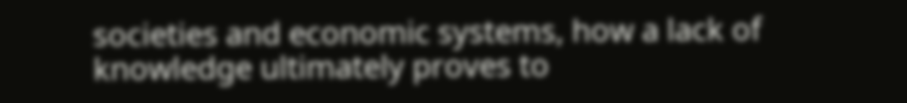societies and economic systems, how a lack of knowledge ultimately proves to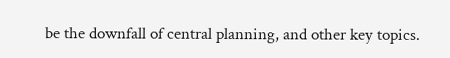be the downfall of central planning, and other key topics.